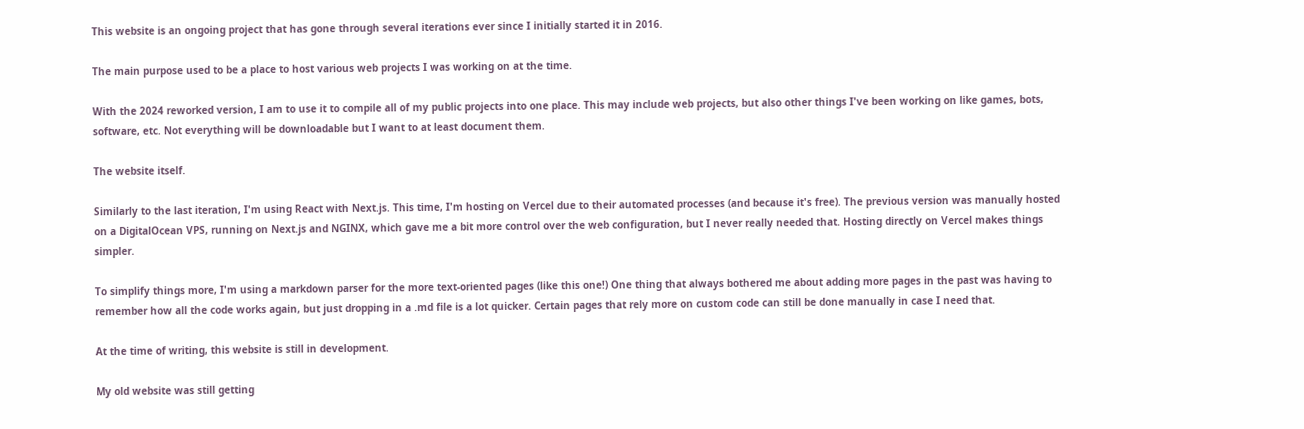This website is an ongoing project that has gone through several iterations ever since I initially started it in 2016.

The main purpose used to be a place to host various web projects I was working on at the time.

With the 2024 reworked version, I am to use it to compile all of my public projects into one place. This may include web projects, but also other things I've been working on like games, bots, software, etc. Not everything will be downloadable but I want to at least document them.

The website itself.

Similarly to the last iteration, I'm using React with Next.js. This time, I'm hosting on Vercel due to their automated processes (and because it's free). The previous version was manually hosted on a DigitalOcean VPS, running on Next.js and NGINX, which gave me a bit more control over the web configuration, but I never really needed that. Hosting directly on Vercel makes things simpler.

To simplify things more, I'm using a markdown parser for the more text-oriented pages (like this one!) One thing that always bothered me about adding more pages in the past was having to remember how all the code works again, but just dropping in a .md file is a lot quicker. Certain pages that rely more on custom code can still be done manually in case I need that.

At the time of writing, this website is still in development.

My old website was still getting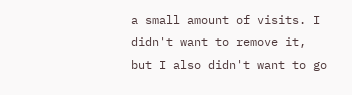a small amount of visits. I didn't want to remove it, but I also didn't want to go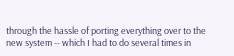through the hassle of porting everything over to the new system -- which I had to do several times in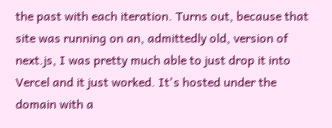the past with each iteration. Turns out, because that site was running on an, admittedly old, version of next.js, I was pretty much able to just drop it into Vercel and it just worked. It's hosted under the domain with a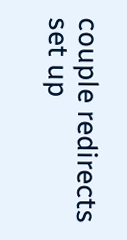couple redirects set up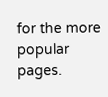for the more popular pages.